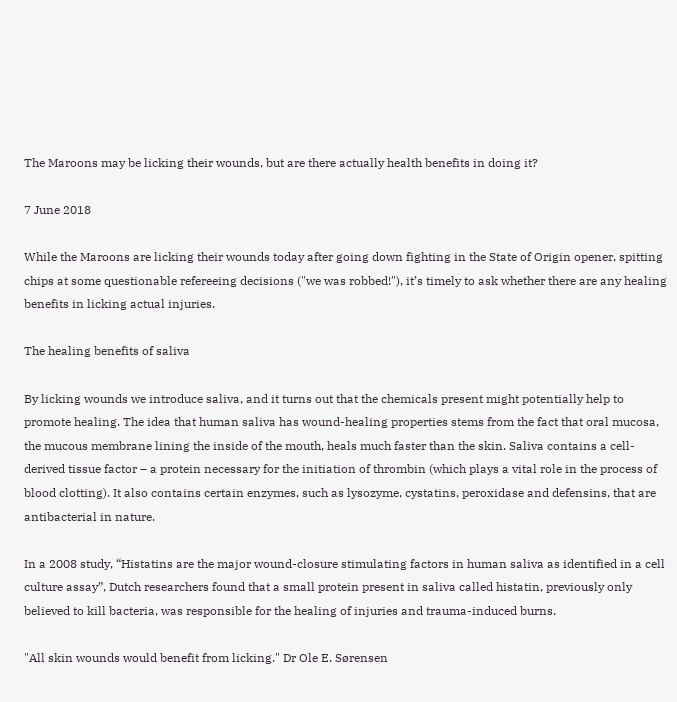The Maroons may be licking their wounds, but are there actually health benefits in doing it?

7 June 2018

While the Maroons are licking their wounds today after going down fighting in the State of Origin opener, spitting chips at some questionable refereeing decisions ("we was robbed!"), it’s timely to ask whether there are any healing benefits in licking actual injuries.

The healing benefits of saliva

By licking wounds we introduce saliva, and it turns out that the chemicals present might potentially help to promote healing. The idea that human saliva has wound-healing properties stems from the fact that oral mucosa, the mucous membrane lining the inside of the mouth, heals much faster than the skin. Saliva contains a cell-derived tissue factor – a protein necessary for the initiation of thrombin (which plays a vital role in the process of blood clotting). It also contains certain enzymes, such as lysozyme, cystatins, peroxidase and defensins, that are antibacterial in nature.

In a 2008 study, “Histatins are the major wound-closure stimulating factors in human saliva as identified in a cell culture assay”, Dutch researchers found that a small protein present in saliva called histatin, previously only believed to kill bacteria, was responsible for the healing of injuries and trauma-induced burns.

"All skin wounds would benefit from licking." Dr Ole E. Sørensen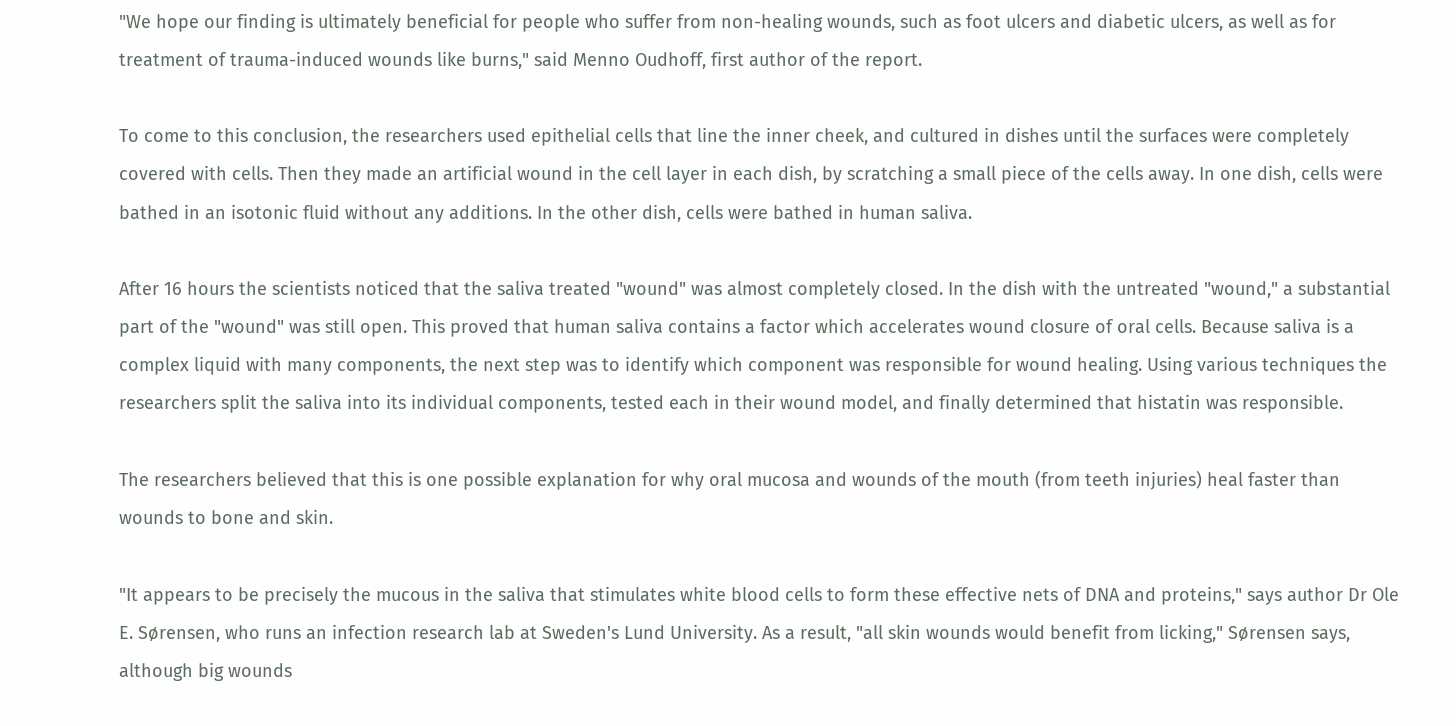"We hope our finding is ultimately beneficial for people who suffer from non-healing wounds, such as foot ulcers and diabetic ulcers, as well as for treatment of trauma-induced wounds like burns," said Menno Oudhoff, first author of the report.

To come to this conclusion, the researchers used epithelial cells that line the inner cheek, and cultured in dishes until the surfaces were completely covered with cells. Then they made an artificial wound in the cell layer in each dish, by scratching a small piece of the cells away. In one dish, cells were bathed in an isotonic fluid without any additions. In the other dish, cells were bathed in human saliva.

After 16 hours the scientists noticed that the saliva treated "wound" was almost completely closed. In the dish with the untreated "wound," a substantial part of the "wound" was still open. This proved that human saliva contains a factor which accelerates wound closure of oral cells. Because saliva is a complex liquid with many components, the next step was to identify which component was responsible for wound healing. Using various techniques the researchers split the saliva into its individual components, tested each in their wound model, and finally determined that histatin was responsible.

The researchers believed that this is one possible explanation for why oral mucosa and wounds of the mouth (from teeth injuries) heal faster than wounds to bone and skin.

"It appears to be precisely the mucous in the saliva that stimulates white blood cells to form these effective nets of DNA and proteins," says author Dr Ole E. Sørensen, who runs an infection research lab at Sweden's Lund University. As a result, "all skin wounds would benefit from licking," Sørensen says, although big wounds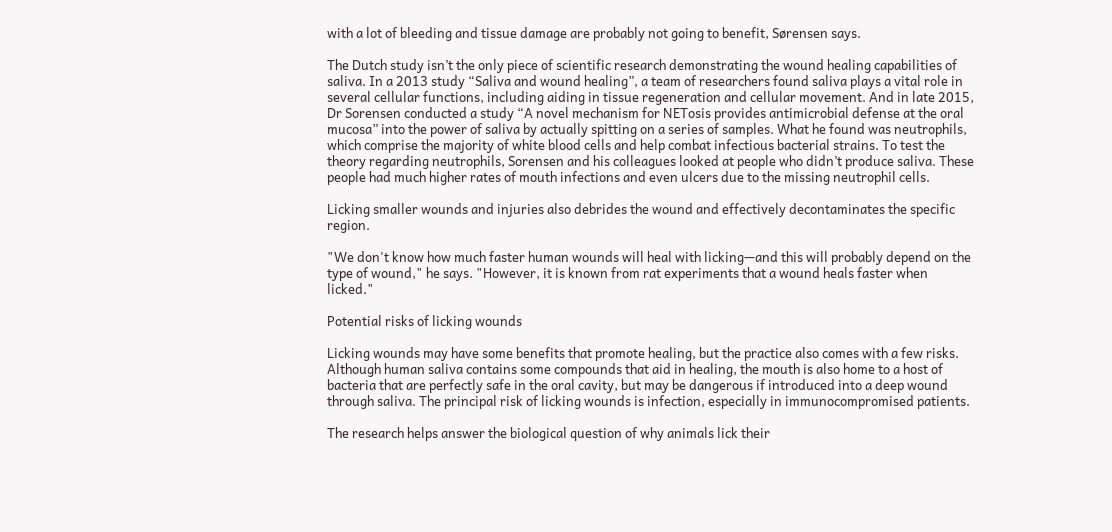with a lot of bleeding and tissue damage are probably not going to benefit, Sørensen says.

The Dutch study isn’t the only piece of scientific research demonstrating the wound healing capabilities of saliva. In a 2013 study “Saliva and wound healing”, a team of researchers found saliva plays a vital role in several cellular functions, including aiding in tissue regeneration and cellular movement. And in late 2015, Dr Sorensen conducted a study “A novel mechanism for NETosis provides antimicrobial defense at the oral mucosa” into the power of saliva by actually spitting on a series of samples. What he found was neutrophils, which comprise the majority of white blood cells and help combat infectious bacterial strains. To test the theory regarding neutrophils, Sorensen and his colleagues looked at people who didn’t produce saliva. These people had much higher rates of mouth infections and even ulcers due to the missing neutrophil cells.

Licking smaller wounds and injuries also debrides the wound and effectively decontaminates the specific region.

"We don't know how much faster human wounds will heal with licking—and this will probably depend on the type of wound," he says. "However, it is known from rat experiments that a wound heals faster when licked."

Potential risks of licking wounds

Licking wounds may have some benefits that promote healing, but the practice also comes with a few risks. Although human saliva contains some compounds that aid in healing, the mouth is also home to a host of bacteria that are perfectly safe in the oral cavity, but may be dangerous if introduced into a deep wound through saliva. The principal risk of licking wounds is infection, especially in immunocompromised patients.

The research helps answer the biological question of why animals lick their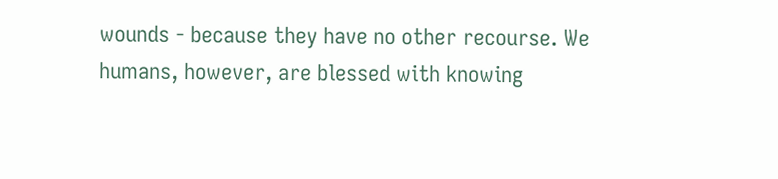wounds - because they have no other recourse. We humans, however, are blessed with knowing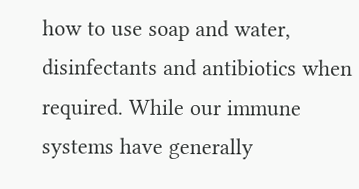how to use soap and water, disinfectants and antibiotics when required. While our immune systems have generally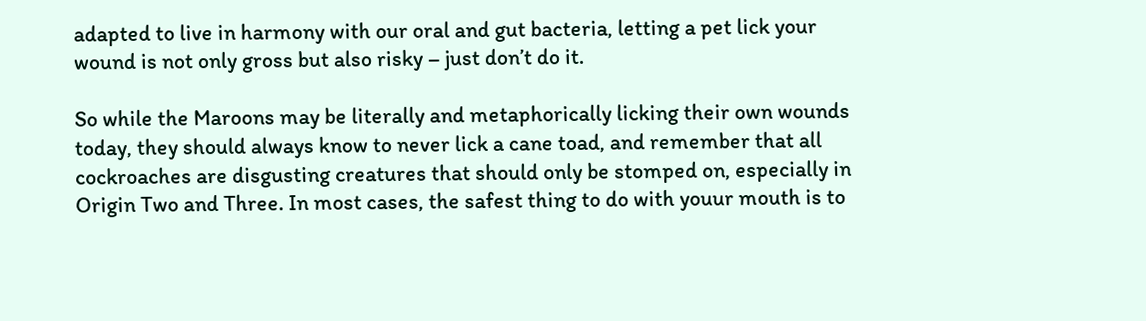adapted to live in harmony with our oral and gut bacteria, letting a pet lick your wound is not only gross but also risky – just don’t do it.

So while the Maroons may be literally and metaphorically licking their own wounds today, they should always know to never lick a cane toad, and remember that all cockroaches are disgusting creatures that should only be stomped on, especially in Origin Two and Three. In most cases, the safest thing to do with youur mouth is to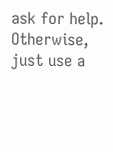ask for help. Otherwise, just use a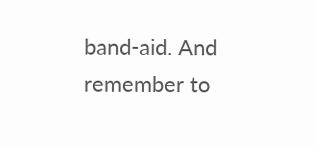band-aid. And remember to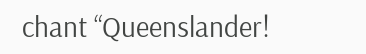chant “Queenslander!